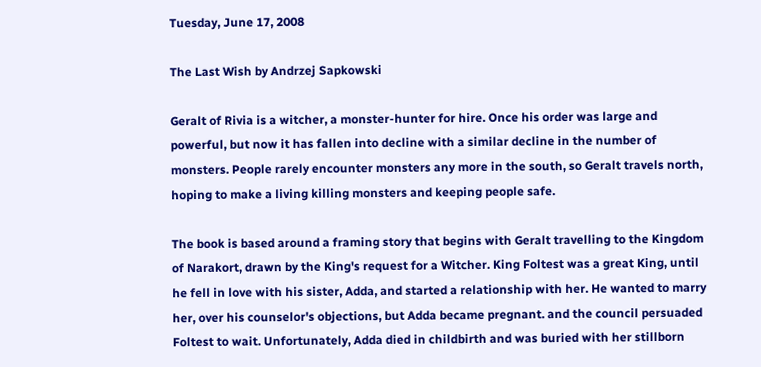Tuesday, June 17, 2008

The Last Wish by Andrzej Sapkowski

Geralt of Rivia is a witcher, a monster-hunter for hire. Once his order was large and powerful, but now it has fallen into decline with a similar decline in the number of monsters. People rarely encounter monsters any more in the south, so Geralt travels north, hoping to make a living killing monsters and keeping people safe.

The book is based around a framing story that begins with Geralt travelling to the Kingdom of Narakort, drawn by the King's request for a Witcher. King Foltest was a great King, until he fell in love with his sister, Adda, and started a relationship with her. He wanted to marry her, over his counselor's objections, but Adda became pregnant. and the council persuaded Foltest to wait. Unfortunately, Adda died in childbirth and was buried with her stillborn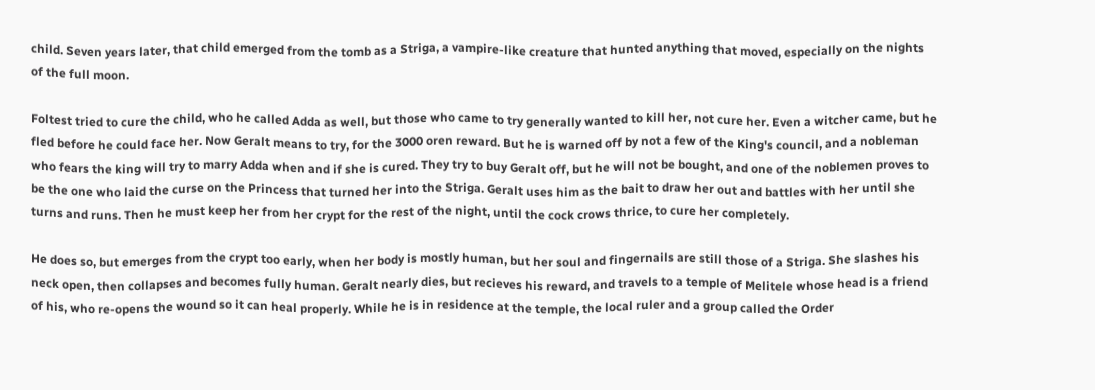child. Seven years later, that child emerged from the tomb as a Striga, a vampire-like creature that hunted anything that moved, especially on the nights of the full moon.

Foltest tried to cure the child, who he called Adda as well, but those who came to try generally wanted to kill her, not cure her. Even a witcher came, but he fled before he could face her. Now Geralt means to try, for the 3000 oren reward. But he is warned off by not a few of the King's council, and a nobleman who fears the king will try to marry Adda when and if she is cured. They try to buy Geralt off, but he will not be bought, and one of the noblemen proves to be the one who laid the curse on the Princess that turned her into the Striga. Geralt uses him as the bait to draw her out and battles with her until she turns and runs. Then he must keep her from her crypt for the rest of the night, until the cock crows thrice, to cure her completely.

He does so, but emerges from the crypt too early, when her body is mostly human, but her soul and fingernails are still those of a Striga. She slashes his neck open, then collapses and becomes fully human. Geralt nearly dies, but recieves his reward, and travels to a temple of Melitele whose head is a friend of his, who re-opens the wound so it can heal properly. While he is in residence at the temple, the local ruler and a group called the Order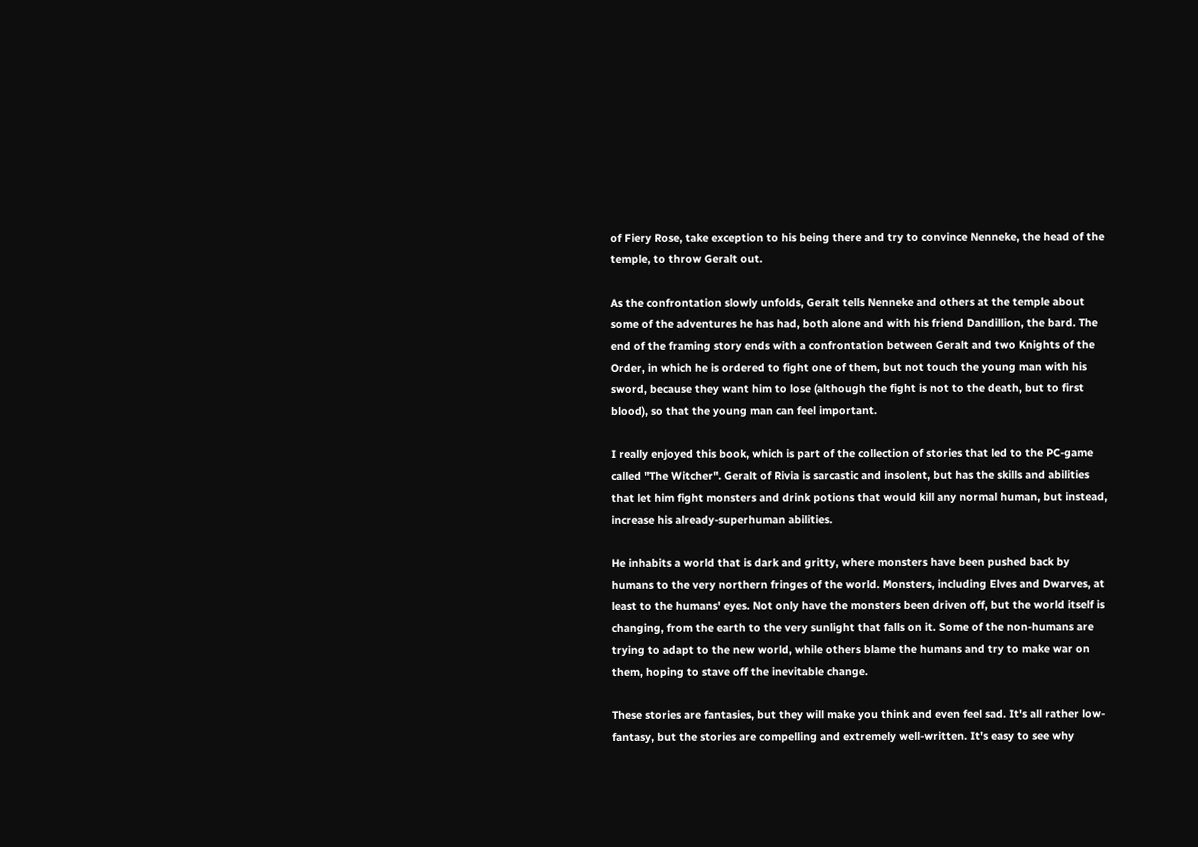of Fiery Rose, take exception to his being there and try to convince Nenneke, the head of the temple, to throw Geralt out.

As the confrontation slowly unfolds, Geralt tells Nenneke and others at the temple about some of the adventures he has had, both alone and with his friend Dandillion, the bard. The end of the framing story ends with a confrontation between Geralt and two Knights of the Order, in which he is ordered to fight one of them, but not touch the young man with his sword, because they want him to lose (although the fight is not to the death, but to first blood), so that the young man can feel important.

I really enjoyed this book, which is part of the collection of stories that led to the PC-game called "The Witcher". Geralt of Rivia is sarcastic and insolent, but has the skills and abilities that let him fight monsters and drink potions that would kill any normal human, but instead, increase his already-superhuman abilities.

He inhabits a world that is dark and gritty, where monsters have been pushed back by humans to the very northern fringes of the world. Monsters, including Elves and Dwarves, at least to the humans' eyes. Not only have the monsters been driven off, but the world itself is changing, from the earth to the very sunlight that falls on it. Some of the non-humans are trying to adapt to the new world, while others blame the humans and try to make war on them, hoping to stave off the inevitable change.

These stories are fantasies, but they will make you think and even feel sad. It's all rather low-fantasy, but the stories are compelling and extremely well-written. It's easy to see why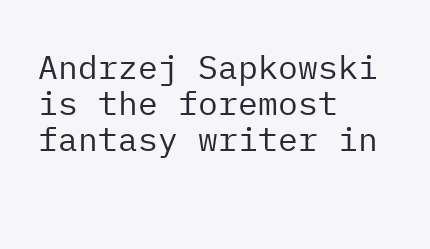Andrzej Sapkowski is the foremost fantasy writer in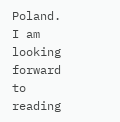Poland. I am looking forward to reading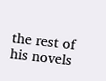the rest of his novels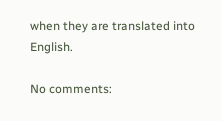when they are translated into English.

No comments: